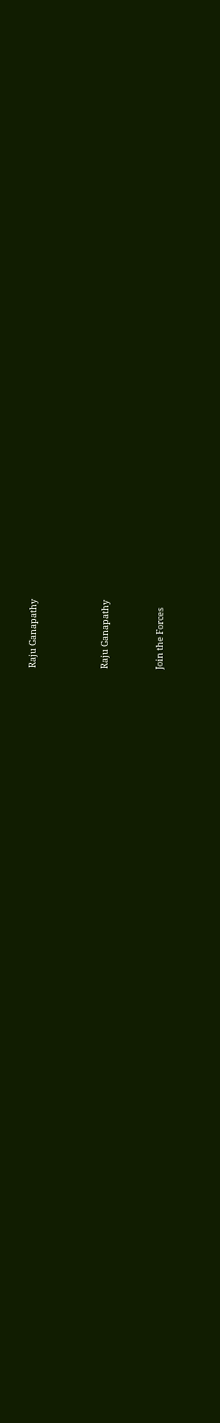Raju Ganapathy



Raju Ganapathy


Join the Forces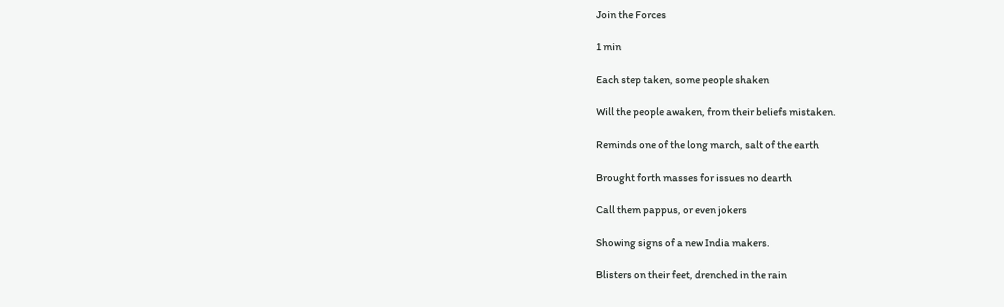Join the Forces

1 min

Each step taken, some people shaken

Will the people awaken, from their beliefs mistaken.

Reminds one of the long march, salt of the earth

Brought forth masses for issues no dearth

Call them pappus, or even jokers

Showing signs of a new India makers.

Blisters on their feet, drenched in the rain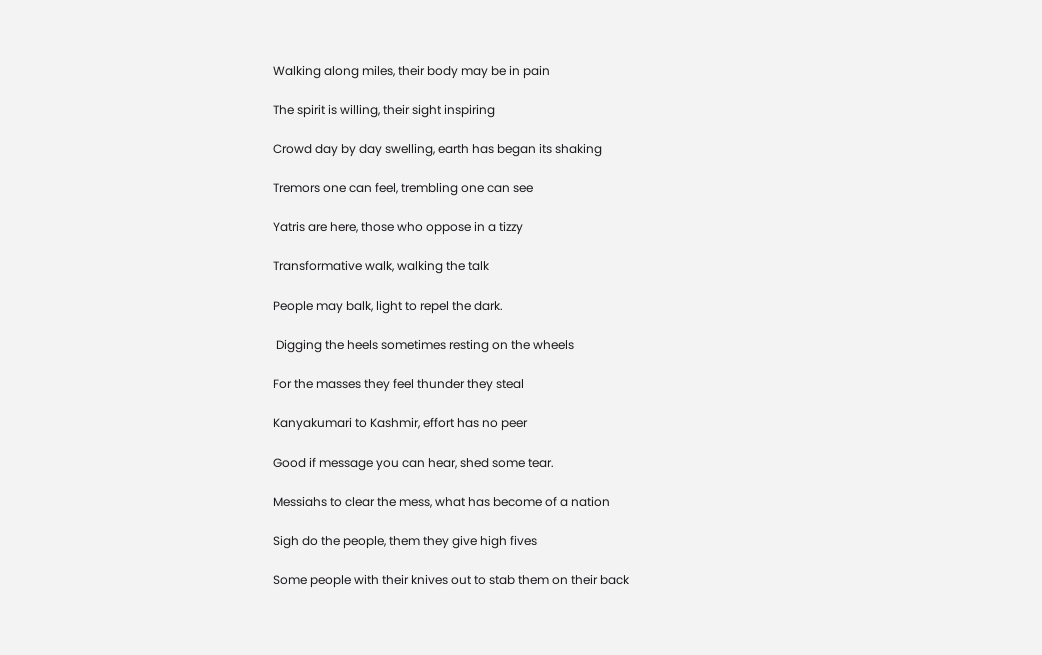Walking along miles, their body may be in pain

The spirit is willing, their sight inspiring

Crowd day by day swelling, earth has began its shaking

Tremors one can feel, trembling one can see

Yatris are here, those who oppose in a tizzy

Transformative walk, walking the talk

People may balk, light to repel the dark.

 Digging the heels sometimes resting on the wheels

For the masses they feel thunder they steal

Kanyakumari to Kashmir, effort has no peer

Good if message you can hear, shed some tear.

Messiahs to clear the mess, what has become of a nation

Sigh do the people, them they give high fives

Some people with their knives out to stab them on their back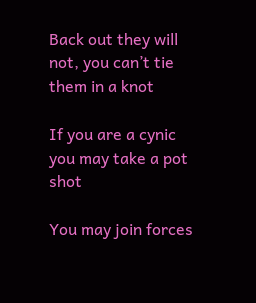Back out they will not, you can’t tie them in a knot

If you are a cynic you may take a pot shot

You may join forces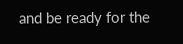and be ready for the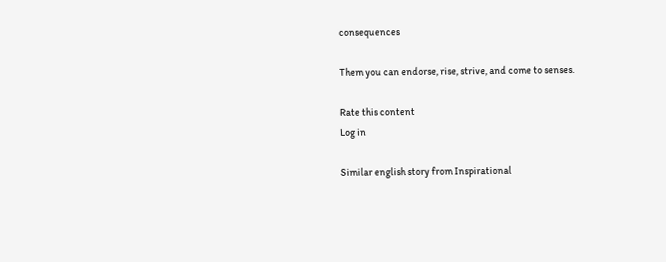consequences

Them you can endorse, rise, strive, and come to senses.

Rate this content
Log in

Similar english story from Inspirational